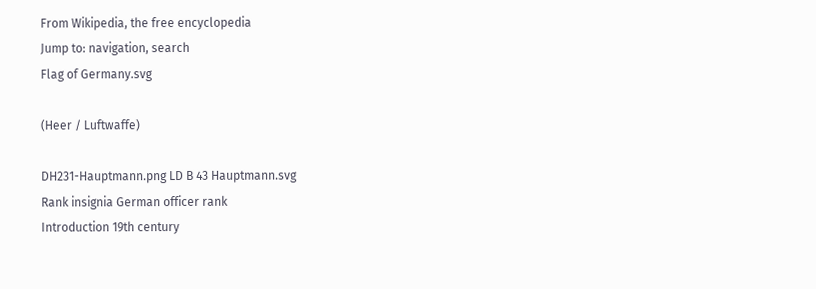From Wikipedia, the free encyclopedia
Jump to: navigation, search
Flag of Germany.svg

(Heer / Luftwaffe)

DH231-Hauptmann.png LD B 43 Hauptmann.svg
Rank insignia German officer rank
Introduction 19th century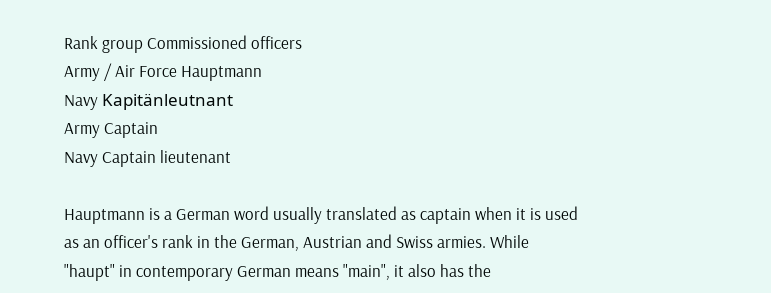Rank group Commissioned officers
Army / Air Force Hauptmann
Navy Kapitänleutnant
Army Captain
Navy Captain lieutenant

Hauptmann is a German word usually translated as captain when it is used as an officer's rank in the German, Austrian and Swiss armies. While "haupt" in contemporary German means "main", it also has the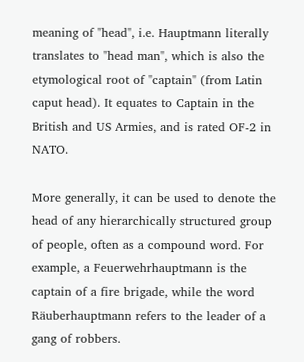meaning of "head", i.e. Hauptmann literally translates to "head man", which is also the etymological root of "captain" (from Latin caput head). It equates to Captain in the British and US Armies, and is rated OF-2 in NATO.

More generally, it can be used to denote the head of any hierarchically structured group of people, often as a compound word. For example, a Feuerwehrhauptmann is the captain of a fire brigade, while the word Räuberhauptmann refers to the leader of a gang of robbers.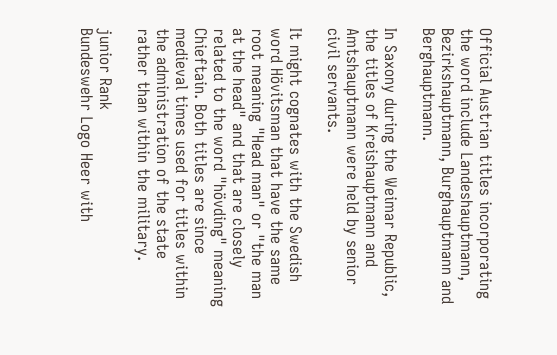Official Austrian titles incorporating the word include Landeshauptmann, Bezirkshauptmann, Burghauptmann and Berghauptmann.

In Saxony during the Weimar Republic, the titles of Kreishauptmann and Amtshauptmann were held by senior civil servants.

It might cognates with the Swedish word Hövitsman that have the same root meaning "Head man" or "the man at the head" and that are closely related to the word "hövding" meaning Chieftain. Both titles are since medieval times used for titles within the administration of the state rather than within the military.

junior Rank
Bundeswehr Logo Heer with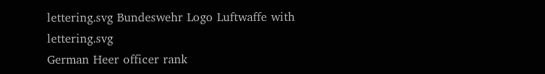lettering.svg Bundeswehr Logo Luftwaffe with lettering.svg
German Heer officer rank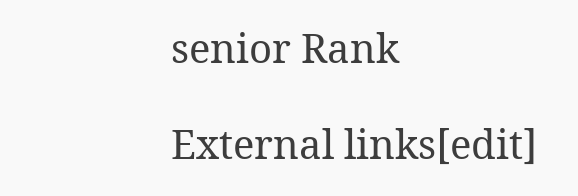senior Rank

External links[edit]